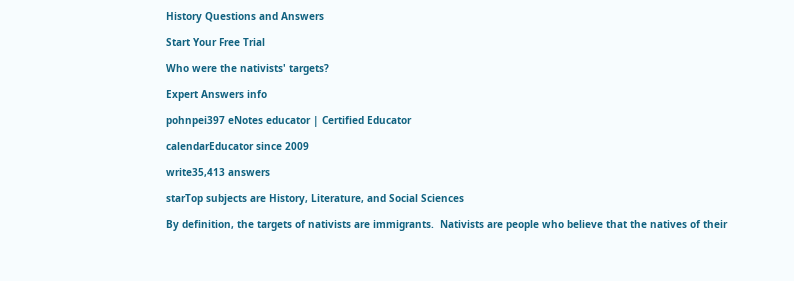History Questions and Answers

Start Your Free Trial

Who were the nativists' targets?

Expert Answers info

pohnpei397 eNotes educator | Certified Educator

calendarEducator since 2009

write35,413 answers

starTop subjects are History, Literature, and Social Sciences

By definition, the targets of nativists are immigrants.  Nativists are people who believe that the natives of their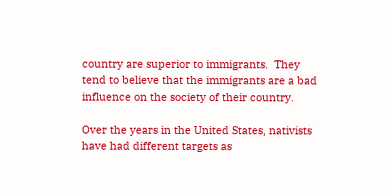country are superior to immigrants.  They tend to believe that the immigrants are a bad influence on the society of their country.

Over the years in the United States, nativists have had different targets as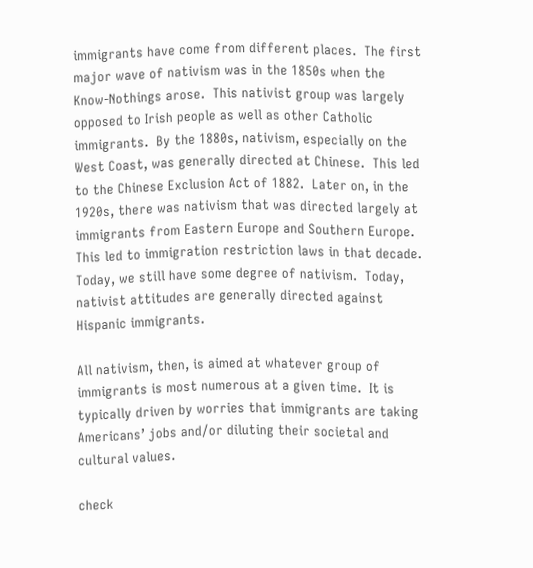immigrants have come from different places.  The first major wave of nativism was in the 1850s when the Know-Nothings arose.  This nativist group was largely opposed to Irish people as well as other Catholic immigrants.  By the 1880s, nativism, especially on the West Coast, was generally directed at Chinese.  This led to the Chinese Exclusion Act of 1882.  Later on, in the 1920s, there was nativism that was directed largely at immigrants from Eastern Europe and Southern Europe.  This led to immigration restriction laws in that decade.  Today, we still have some degree of nativism.  Today, nativist attitudes are generally directed against Hispanic immigrants.

All nativism, then, is aimed at whatever group of immigrants is most numerous at a given time.  It is typically driven by worries that immigrants are taking Americans’ jobs and/or diluting their societal and cultural values.

check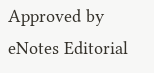Approved by eNotes Editorial